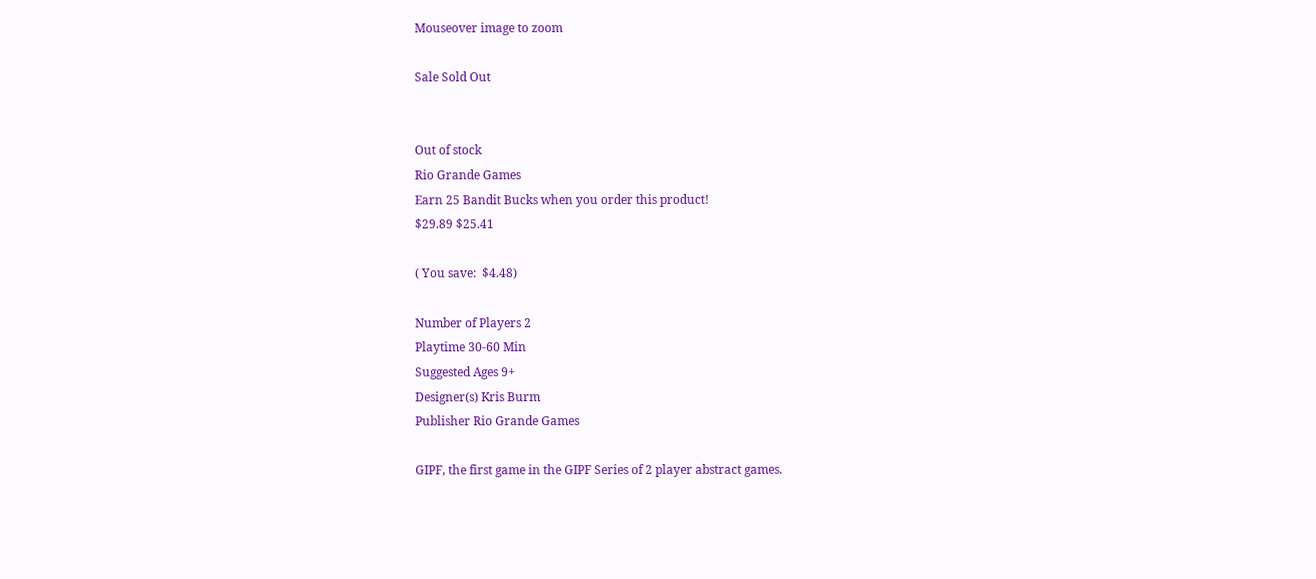Mouseover image to zoom

Sale Sold Out


Out of stock
Rio Grande Games
Earn 25 Bandit Bucks when you order this product!
$29.89 $25.41

( You save:  $4.48)

Number of Players 2
Playtime 30-60 Min
Suggested Ages 9+
Designer(s) Kris Burm
Publisher Rio Grande Games

GIPF, the first game in the GIPF Series of 2 player abstract games.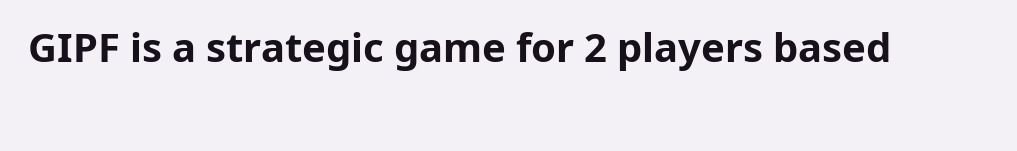GIPF is a strategic game for 2 players based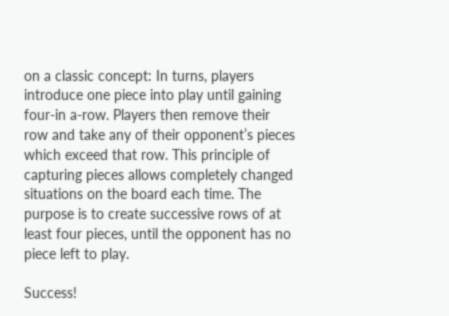on a classic concept: In turns, players introduce one piece into play until gaining four-in a-row. Players then remove their row and take any of their opponent’s pieces which exceed that row. This principle of capturing pieces allows completely changed situations on the board each time. The purpose is to create successive rows of at least four pieces, until the opponent has no piece left to play.

Success!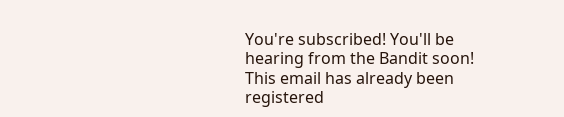You're subscribed! You'll be hearing from the Bandit soon!
This email has already been registered